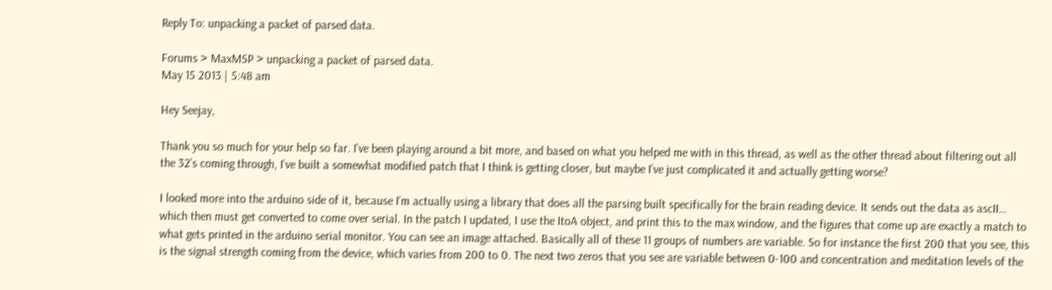Reply To: unpacking a packet of parsed data.

Forums > MaxMSP > unpacking a packet of parsed data.
May 15 2013 | 5:48 am

Hey Seejay,

Thank you so much for your help so far. I’ve been playing around a bit more, and based on what you helped me with in this thread, as well as the other thread about filtering out all the 32’s coming through, I’ve built a somewhat modified patch that I think is getting closer, but maybe I’ve just complicated it and actually getting worse?

I looked more into the arduino side of it, because I’m actually using a library that does all the parsing built specifically for the brain reading device. It sends out the data as ascII… which then must get converted to come over serial. In the patch I updated, I use the ItoA object, and print this to the max window, and the figures that come up are exactly a match to what gets printed in the arduino serial monitor. You can see an image attached. Basically all of these 11 groups of numbers are variable. So for instance the first 200 that you see, this is the signal strength coming from the device, which varies from 200 to 0. The next two zeros that you see are variable between 0-100 and concentration and meditation levels of the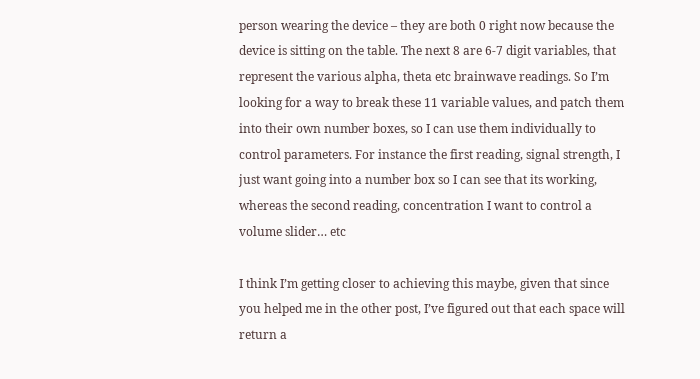person wearing the device – they are both 0 right now because the device is sitting on the table. The next 8 are 6-7 digit variables, that represent the various alpha, theta etc brainwave readings. So I’m looking for a way to break these 11 variable values, and patch them into their own number boxes, so I can use them individually to control parameters. For instance the first reading, signal strength, I just want going into a number box so I can see that its working, whereas the second reading, concentration I want to control a volume slider… etc

I think I’m getting closer to achieving this maybe, given that since you helped me in the other post, I’ve figured out that each space will return a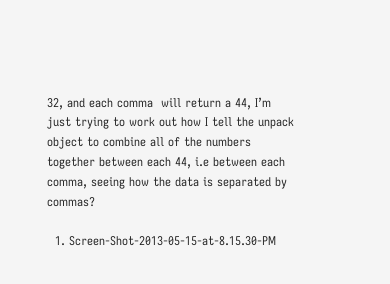32, and each comma  will return a 44, I’m just trying to work out how I tell the unpack object to combine all of the numbers together between each 44, i.e between each comma, seeing how the data is separated by commas?

  1. Screen-Shot-2013-05-15-at-8.15.30-PM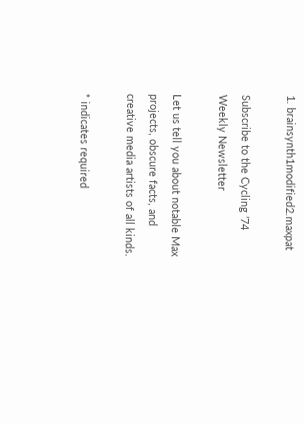1. brainsynth1modified2.maxpat

Subscribe to the Cycling ’74 Weekly Newsletter

Let us tell you about notable Max projects, obscure facts, and creative media artists of all kinds.

* indicates required